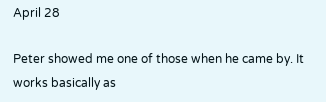April 28

Peter showed me one of those when he came by. It works basically as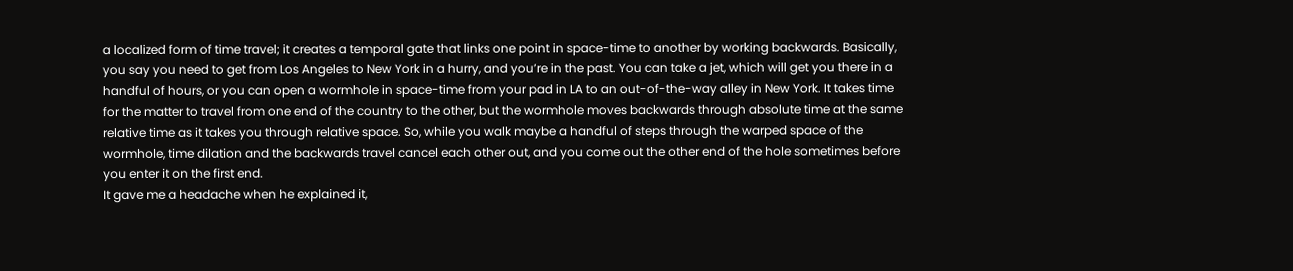a localized form of time travel; it creates a temporal gate that links one point in space-time to another by working backwards. Basically, you say you need to get from Los Angeles to New York in a hurry, and you’re in the past. You can take a jet, which will get you there in a handful of hours, or you can open a wormhole in space-time from your pad in LA to an out-of-the-way alley in New York. It takes time for the matter to travel from one end of the country to the other, but the wormhole moves backwards through absolute time at the same relative time as it takes you through relative space. So, while you walk maybe a handful of steps through the warped space of the wormhole, time dilation and the backwards travel cancel each other out, and you come out the other end of the hole sometimes before you enter it on the first end.
It gave me a headache when he explained it,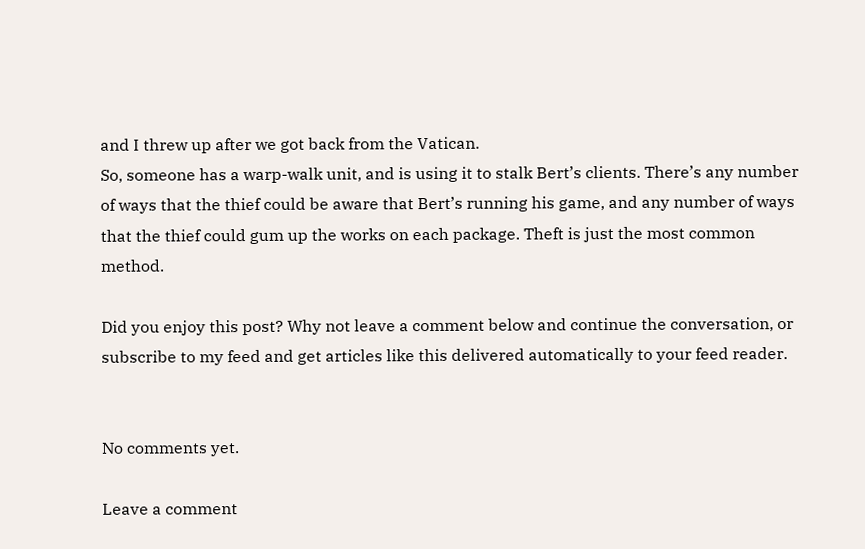and I threw up after we got back from the Vatican.
So, someone has a warp-walk unit, and is using it to stalk Bert’s clients. There’s any number of ways that the thief could be aware that Bert’s running his game, and any number of ways that the thief could gum up the works on each package. Theft is just the most common method.

Did you enjoy this post? Why not leave a comment below and continue the conversation, or subscribe to my feed and get articles like this delivered automatically to your feed reader.


No comments yet.

Leave a comment